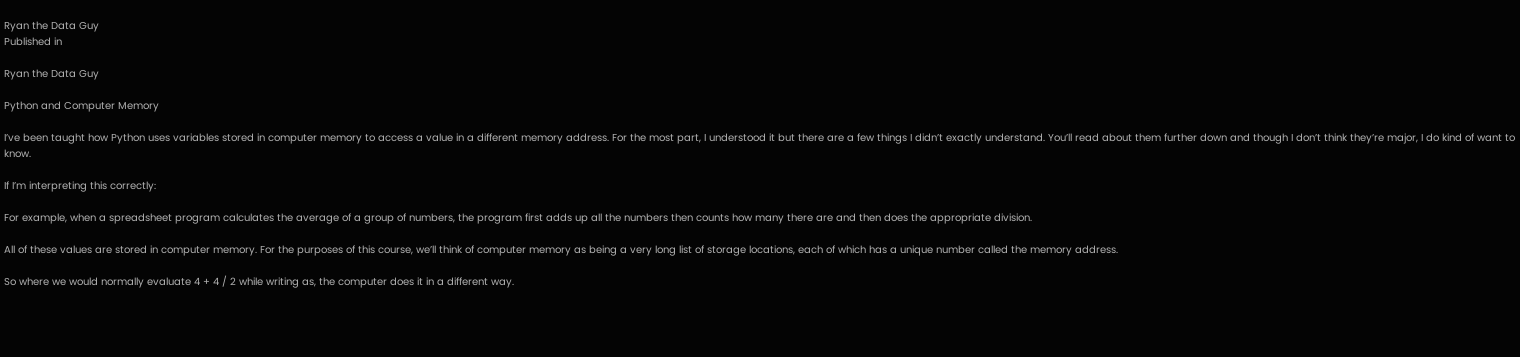Ryan the Data Guy
Published in

Ryan the Data Guy

Python and Computer Memory

I’ve been taught how Python uses variables stored in computer memory to access a value in a different memory address. For the most part, I understood it but there are a few things I didn’t exactly understand. You’ll read about them further down and though I don’t think they’re major, I do kind of want to know.

If I’m interpreting this correctly:

For example, when a spreadsheet program calculates the average of a group of numbers, the program first adds up all the numbers then counts how many there are and then does the appropriate division.

All of these values are stored in computer memory. For the purposes of this course, we’ll think of computer memory as being a very long list of storage locations, each of which has a unique number called the memory address.

So where we would normally evaluate 4 + 4 / 2 while writing as, the computer does it in a different way.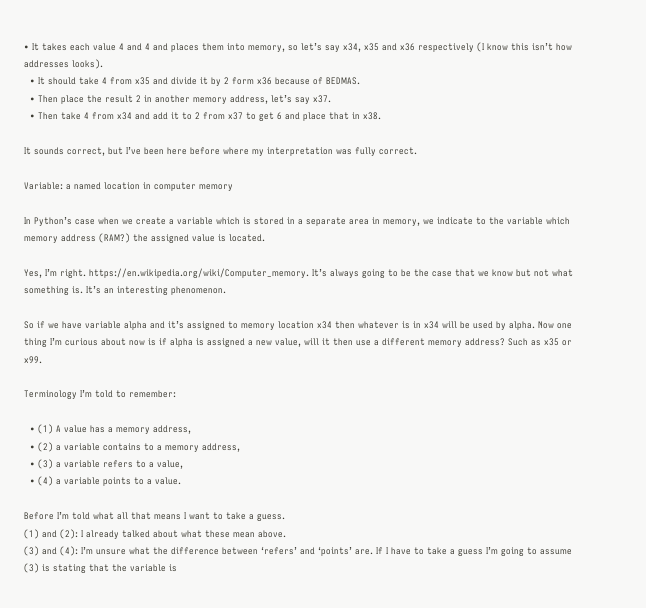• It takes each value 4 and 4 and places them into memory, so let’s say x34, x35 and x36 respectively (I know this isn’t how addresses looks).
  • It should take 4 from x35 and divide it by 2 form x36 because of BEDMAS.
  • Then place the result 2 in another memory address, let’s say x37.
  • Then take 4 from x34 and add it to 2 from x37 to get 6 and place that in x38.

It sounds correct, but I’ve been here before where my interpretation was fully correct.

Variable: a named location in computer memory

In Python’s case when we create a variable which is stored in a separate area in memory, we indicate to the variable which memory address (RAM?) the assigned value is located.

Yes, I’m right. https://en.wikipedia.org/wiki/Computer_memory. It’s always going to be the case that we know but not what something is. It’s an interesting phenomenon.

So if we have variable alpha and it’s assigned to memory location x34 then whatever is in x34 will be used by alpha. Now one thing I’m curious about now is if alpha is assigned a new value, will it then use a different memory address? Such as x35 or x99.

Terminology I’m told to remember:

  • (1) A value has a memory address,
  • (2) a variable contains to a memory address,
  • (3) a variable refers to a value,
  • (4) a variable points to a value.

Before I’m told what all that means I want to take a guess.
(1) and (2): I already talked about what these mean above.
(3) and (4): I’m unsure what the difference between ‘refers’ and ‘points’ are. If I have to take a guess I’m going to assume (3) is stating that the variable is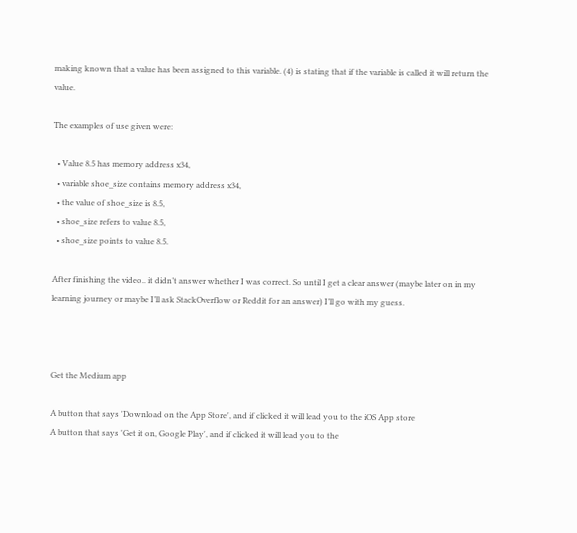making known that a value has been assigned to this variable. (4) is stating that if the variable is called it will return the value.

The examples of use given were:

  • Value 8.5 has memory address x34,
  • variable shoe_size contains memory address x34,
  • the value of shoe_size is 8.5,
  • shoe_size refers to value 8.5,
  • shoe_size points to value 8.5.

After finishing the video.. it didn’t answer whether I was correct. So until I get a clear answer (maybe later on in my learning journey or maybe I’ll ask StackOverflow or Reddit for an answer) I’ll go with my guess.



Get the Medium app

A button that says 'Download on the App Store', and if clicked it will lead you to the iOS App store
A button that says 'Get it on, Google Play', and if clicked it will lead you to the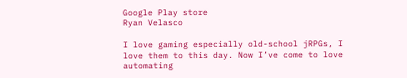Google Play store
Ryan Velasco

I love gaming especially old-school jRPGs, I love them to this day. Now I’ve come to love automating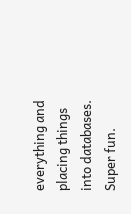everything and placing things into databases. Super fun.